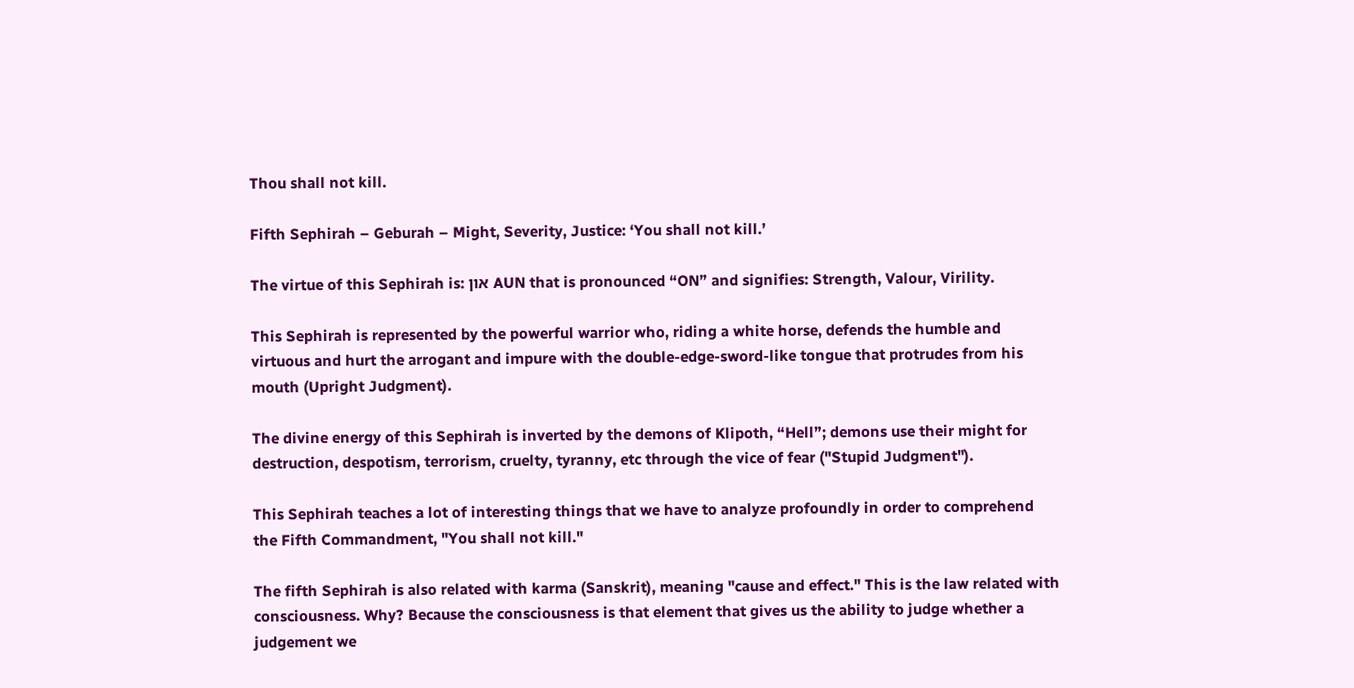Thou shall not kill.

Fifth Sephirah – Geburah – Might, Severity, Justice: ‘You shall not kill.’

The virtue of this Sephirah is: און AUN that is pronounced “ON” and signifies: Strength, Valour, Virility.

This Sephirah is represented by the powerful warrior who, riding a white horse, defends the humble and virtuous and hurt the arrogant and impure with the double-edge-sword-like tongue that protrudes from his mouth (Upright Judgment).

The divine energy of this Sephirah is inverted by the demons of Klipoth, “Hell”; demons use their might for destruction, despotism, terrorism, cruelty, tyranny, etc through the vice of fear ("Stupid Judgment").

This Sephirah teaches a lot of interesting things that we have to analyze profoundly in order to comprehend the Fifth Commandment, "You shall not kill."

The fifth Sephirah is also related with karma (Sanskrit), meaning "cause and effect." This is the law related with consciousness. Why? Because the consciousness is that element that gives us the ability to judge whether a judgement we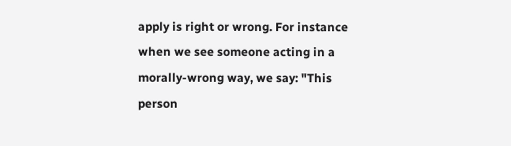apply is right or wrong. For instance when we see someone acting in a morally-wrong way, we say: "This person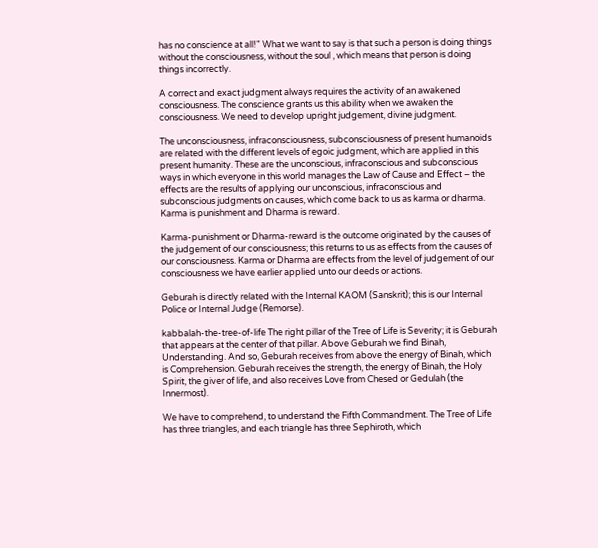has no conscience at all!" What we want to say is that such a person is doing things without the consciousness, without the soul , which means that person is doing things incorrectly.

A correct and exact judgment always requires the activity of an awakened consciousness. The conscience grants us this ability when we awaken the consciousness. We need to develop upright judgement, divine judgment.

The unconsciousness, infraconsciousness, subconsciousness of present humanoids are related with the different levels of egoic judgment, which are applied in this present humanity. These are the unconscious, infraconscious and subconscious ways in which everyone in this world manages the Law of Cause and Effect – the effects are the results of applying our unconscious, infraconscious and subconscious judgments on causes, which come back to us as karma or dharma. Karma is punishment and Dharma is reward.

Karma-punishment or Dharma-reward is the outcome originated by the causes of the judgement of our consciousness; this returns to us as effects from the causes of our consciousness. Karma or Dharma are effects from the level of judgement of our consciousness we have earlier applied unto our deeds or actions.

Geburah is directly related with the Internal KAOM (Sanskrit); this is our Internal Police or Internal Judge (Remorse).

kabbalah-the-tree-of-life The right pillar of the Tree of Life is Severity; it is Geburah that appears at the center of that pillar. Above Geburah we find Binah, Understanding. And so, Geburah receives from above the energy of Binah, which is Comprehension. Geburah receives the strength, the energy of Binah, the Holy Spirit, the giver of life, and also receives Love from Chesed or Gedulah (the Innermost).

We have to comprehend, to understand the Fifth Commandment. The Tree of Life has three triangles, and each triangle has three Sephiroth, which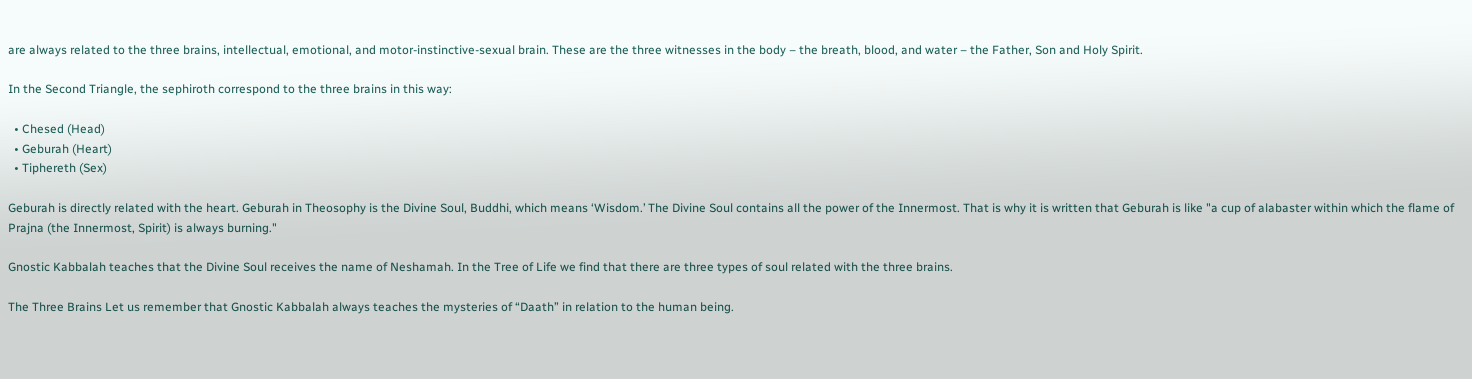are always related to the three brains, intellectual, emotional, and motor-instinctive-sexual brain. These are the three witnesses in the body – the breath, blood, and water – the Father, Son and Holy Spirit.

In the Second Triangle, the sephiroth correspond to the three brains in this way:

  • Chesed (Head)
  • Geburah (Heart)
  • Tiphereth (Sex)

Geburah is directly related with the heart. Geburah in Theosophy is the Divine Soul, Buddhi, which means ‘Wisdom.’ The Divine Soul contains all the power of the Innermost. That is why it is written that Geburah is like "a cup of alabaster within which the flame of Prajna (the Innermost, Spirit) is always burning."

Gnostic Kabbalah teaches that the Divine Soul receives the name of Neshamah. In the Tree of Life we find that there are three types of soul related with the three brains.

The Three Brains Let us remember that Gnostic Kabbalah always teaches the mysteries of “Daath” in relation to the human being.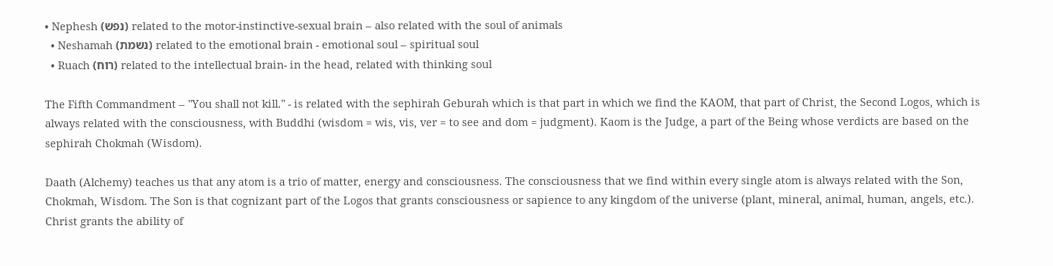• Nephesh (נפש) related to the motor-instinctive-sexual brain – also related with the soul of animals
  • Neshamah (נשמת) related to the emotional brain - emotional soul – spiritual soul
  • Ruach (רוח) related to the intellectual brain- in the head, related with thinking soul

The Fifth Commandment – "You shall not kill." - is related with the sephirah Geburah which is that part in which we find the KAOM, that part of Christ, the Second Logos, which is always related with the consciousness, with Buddhi (wisdom = wis, vis, ver = to see and dom = judgment). Kaom is the Judge, a part of the Being whose verdicts are based on the sephirah Chokmah (Wisdom).

Daath (Alchemy) teaches us that any atom is a trio of matter, energy and consciousness. The consciousness that we find within every single atom is always related with the Son, Chokmah, Wisdom. The Son is that cognizant part of the Logos that grants consciousness or sapience to any kingdom of the universe (plant, mineral, animal, human, angels, etc.). Christ grants the ability of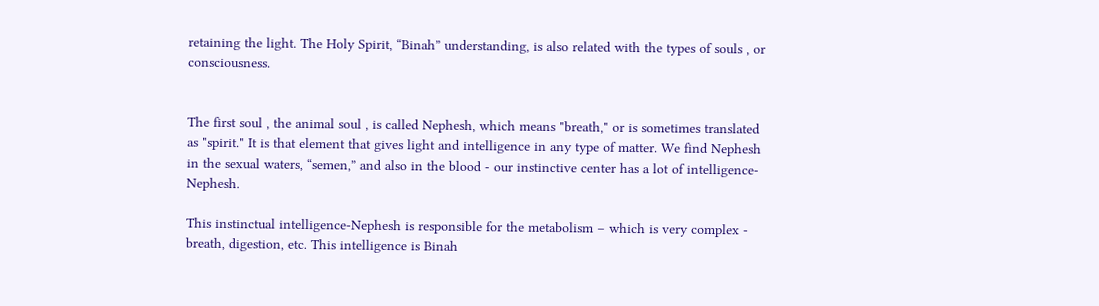retaining the light. The Holy Spirit, “Binah” understanding, is also related with the types of souls , or consciousness.


The first soul , the animal soul , is called Nephesh, which means "breath," or is sometimes translated as "spirit." It is that element that gives light and intelligence in any type of matter. We find Nephesh in the sexual waters, “semen,” and also in the blood - our instinctive center has a lot of intelligence-Nephesh.

This instinctual intelligence-Nephesh is responsible for the metabolism – which is very complex - breath, digestion, etc. This intelligence is Binah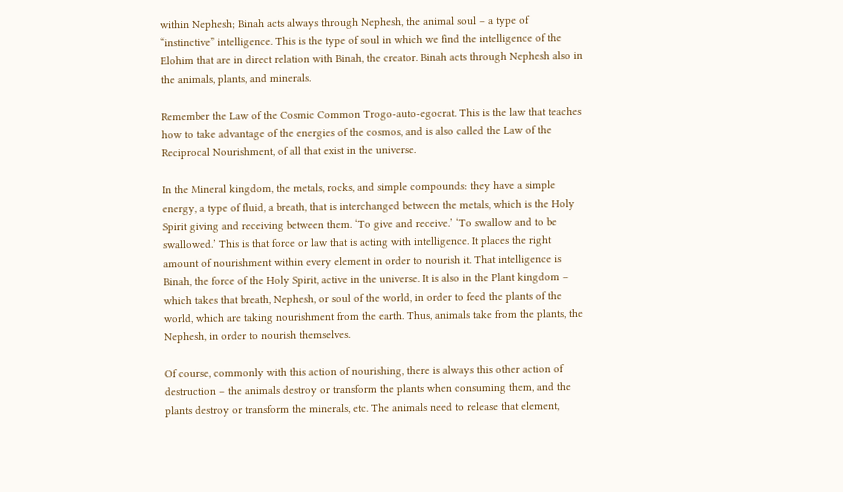within Nephesh; Binah acts always through Nephesh, the animal soul – a type of “instinctive” intelligence. This is the type of soul in which we find the intelligence of the Elohim that are in direct relation with Binah, the creator. Binah acts through Nephesh also in the animals, plants, and minerals.

Remember the Law of the Cosmic Common Trogo-auto-egocrat. This is the law that teaches how to take advantage of the energies of the cosmos, and is also called the Law of the Reciprocal Nourishment, of all that exist in the universe.

In the Mineral kingdom, the metals, rocks, and simple compounds: they have a simple energy, a type of fluid, a breath, that is interchanged between the metals, which is the Holy Spirit giving and receiving between them. ‘To give and receive.’ ‘To swallow and to be swallowed.’ This is that force or law that is acting with intelligence. It places the right amount of nourishment within every element in order to nourish it. That intelligence is Binah, the force of the Holy Spirit, active in the universe. It is also in the Plant kingdom – which takes that breath, Nephesh, or soul of the world, in order to feed the plants of the world, which are taking nourishment from the earth. Thus, animals take from the plants, the Nephesh, in order to nourish themselves.

Of course, commonly with this action of nourishing, there is always this other action of destruction – the animals destroy or transform the plants when consuming them, and the plants destroy or transform the minerals, etc. The animals need to release that element,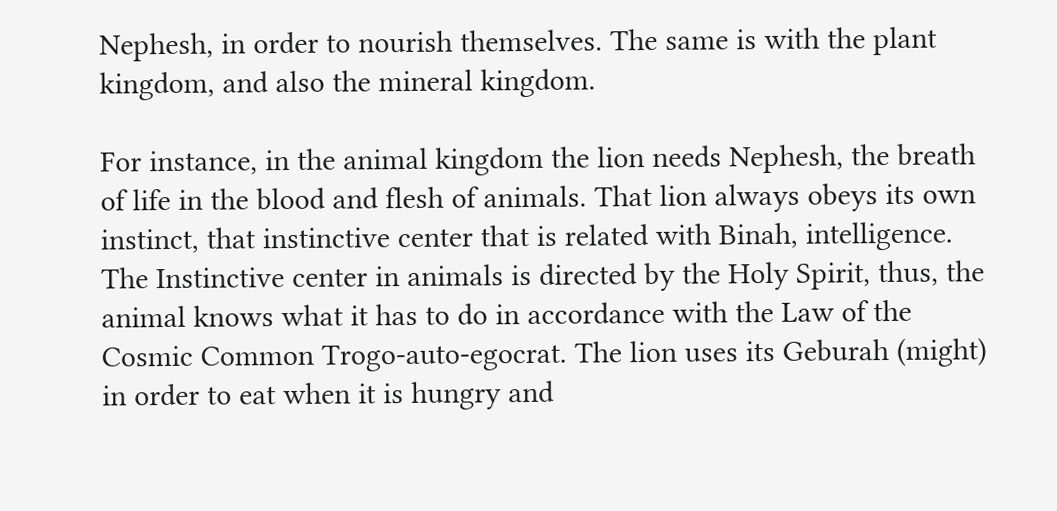Nephesh, in order to nourish themselves. The same is with the plant kingdom, and also the mineral kingdom.

For instance, in the animal kingdom the lion needs Nephesh, the breath of life in the blood and flesh of animals. That lion always obeys its own instinct, that instinctive center that is related with Binah, intelligence. The Instinctive center in animals is directed by the Holy Spirit, thus, the animal knows what it has to do in accordance with the Law of the Cosmic Common Trogo-auto-egocrat. The lion uses its Geburah (might) in order to eat when it is hungry and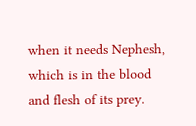when it needs Nephesh, which is in the blood and flesh of its prey.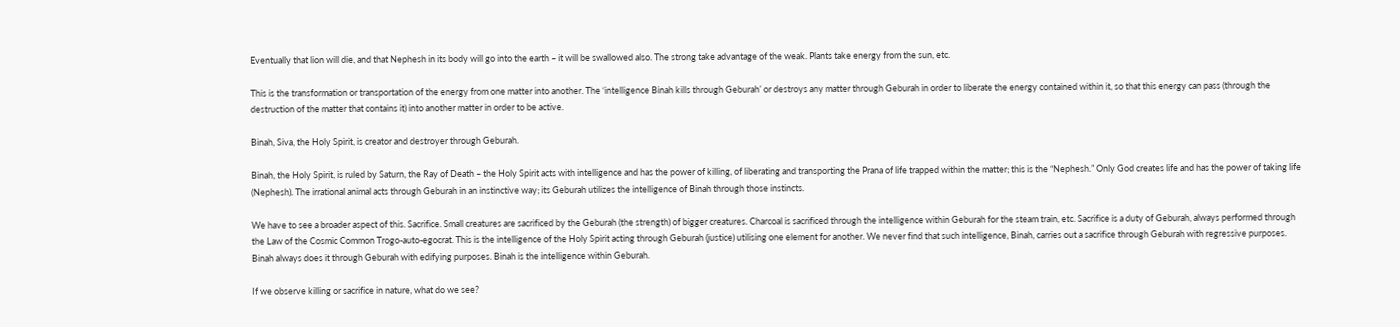Eventually that lion will die, and that Nephesh in its body will go into the earth – it will be swallowed also. The strong take advantage of the weak. Plants take energy from the sun, etc.

This is the transformation or transportation of the energy from one matter into another. The ‘intelligence Binah kills through Geburah’ or destroys any matter through Geburah in order to liberate the energy contained within it, so that this energy can pass (through the destruction of the matter that contains it) into another matter in order to be active.

Binah, Siva, the Holy Spirit, is creator and destroyer through Geburah.

Binah, the Holy Spirit, is ruled by Saturn, the Ray of Death – the Holy Spirit acts with intelligence and has the power of killing, of liberating and transporting the Prana of life trapped within the matter; this is the “Nephesh.” Only God creates life and has the power of taking life (Nephesh). The irrational animal acts through Geburah in an instinctive way; its Geburah utilizes the intelligence of Binah through those instincts.

We have to see a broader aspect of this. Sacrifice. Small creatures are sacrificed by the Geburah (the strength) of bigger creatures. Charcoal is sacrificed through the intelligence within Geburah for the steam train, etc. Sacrifice is a duty of Geburah, always performed through the Law of the Cosmic Common Trogo-auto-egocrat. This is the intelligence of the Holy Spirit acting through Geburah (justice) utilising one element for another. We never find that such intelligence, Binah, carries out a sacrifice through Geburah with regressive purposes. Binah always does it through Geburah with edifying purposes. Binah is the intelligence within Geburah.

If we observe killing or sacrifice in nature, what do we see?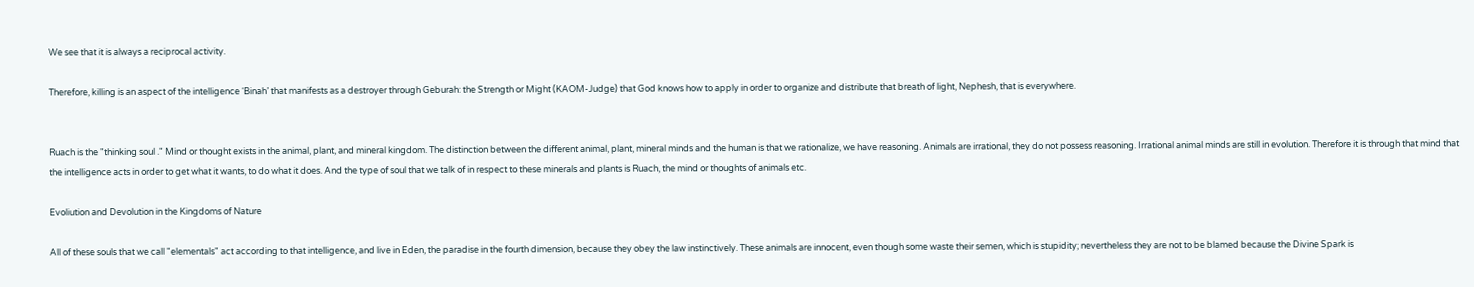We see that it is always a reciprocal activity.

Therefore, killing is an aspect of the intelligence ‘Binah’ that manifests as a destroyer through Geburah: the Strength or Might (KAOM-Judge) that God knows how to apply in order to organize and distribute that breath of light, Nephesh, that is everywhere.


Ruach is the "thinking soul ." Mind or thought exists in the animal, plant, and mineral kingdom. The distinction between the different animal, plant, mineral minds and the human is that we rationalize, we have reasoning. Animals are irrational, they do not possess reasoning. Irrational animal minds are still in evolution. Therefore it is through that mind that the intelligence acts in order to get what it wants, to do what it does. And the type of soul that we talk of in respect to these minerals and plants is Ruach, the mind or thoughts of animals etc.

Evoliution and Devolution in the Kingdoms of Nature

All of these souls that we call "elementals" act according to that intelligence, and live in Eden, the paradise in the fourth dimension, because they obey the law instinctively. These animals are innocent, even though some waste their semen, which is stupidity; nevertheless they are not to be blamed because the Divine Spark is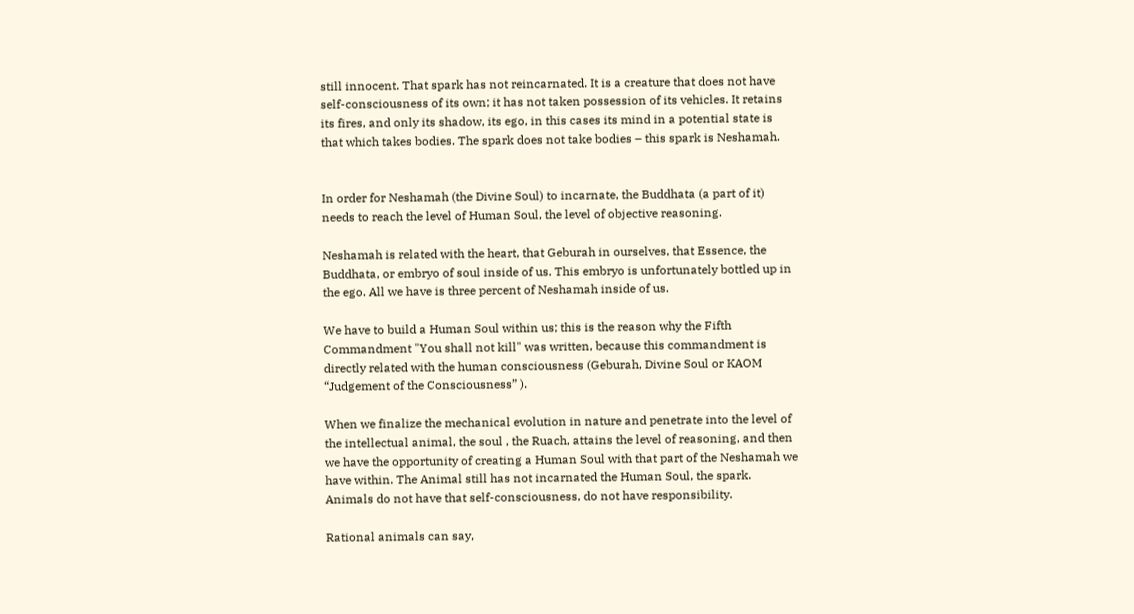still innocent. That spark has not reincarnated. It is a creature that does not have self-consciousness of its own; it has not taken possession of its vehicles. It retains its fires, and only its shadow, its ego, in this cases its mind in a potential state is that which takes bodies. The spark does not take bodies – this spark is Neshamah.


In order for Neshamah (the Divine Soul) to incarnate, the Buddhata (a part of it) needs to reach the level of Human Soul, the level of objective reasoning.

Neshamah is related with the heart, that Geburah in ourselves, that Essence, the Buddhata, or embryo of soul inside of us. This embryo is unfortunately bottled up in the ego. All we have is three percent of Neshamah inside of us.

We have to build a Human Soul within us; this is the reason why the Fifth Commandment "You shall not kill" was written, because this commandment is directly related with the human consciousness (Geburah, Divine Soul or KAOM “Judgement of the Consciousness” ).

When we finalize the mechanical evolution in nature and penetrate into the level of the intellectual animal, the soul , the Ruach, attains the level of reasoning, and then we have the opportunity of creating a Human Soul with that part of the Neshamah we have within. The Animal still has not incarnated the Human Soul, the spark. Animals do not have that self-consciousness, do not have responsibility.

Rational animals can say,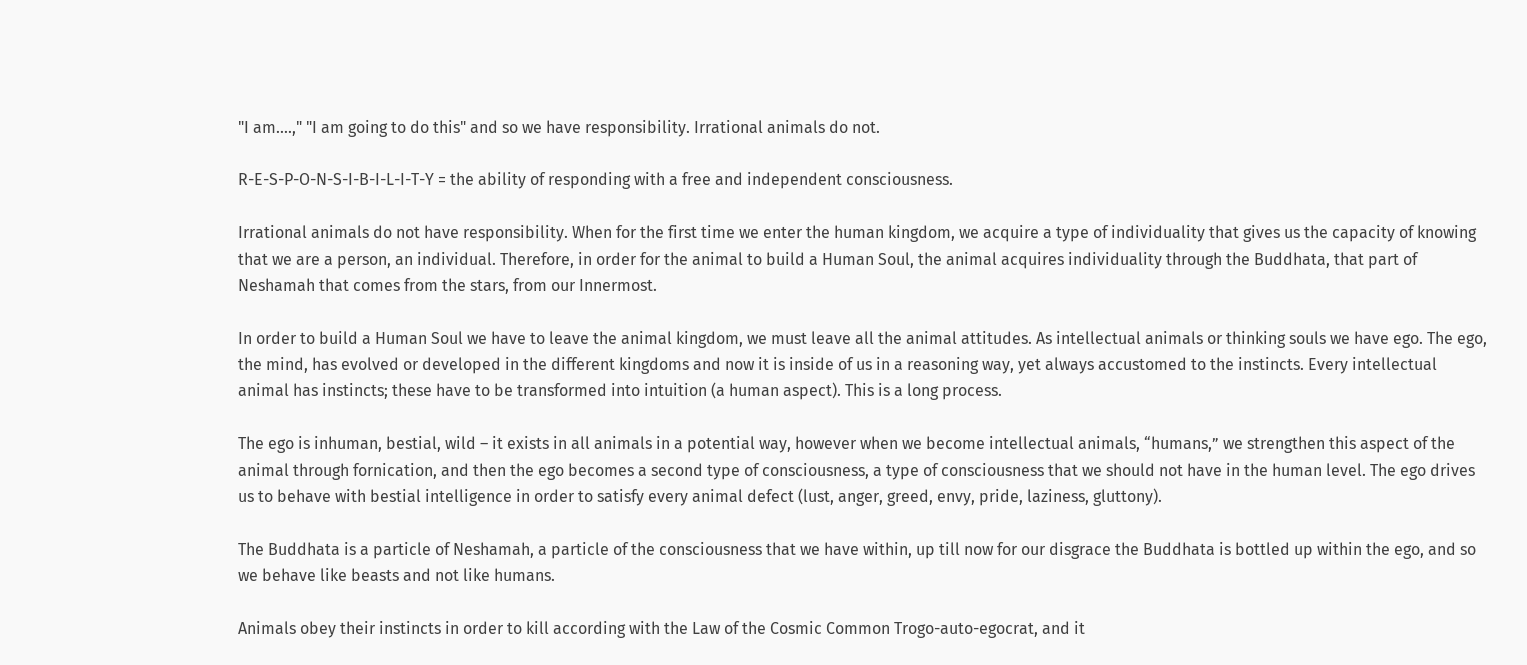"I am....," "I am going to do this" and so we have responsibility. Irrational animals do not.

R-E-S-P-O-N-S-I-B-I-L-I-T-Y = the ability of responding with a free and independent consciousness.

Irrational animals do not have responsibility. When for the first time we enter the human kingdom, we acquire a type of individuality that gives us the capacity of knowing that we are a person, an individual. Therefore, in order for the animal to build a Human Soul, the animal acquires individuality through the Buddhata, that part of Neshamah that comes from the stars, from our Innermost.

In order to build a Human Soul we have to leave the animal kingdom, we must leave all the animal attitudes. As intellectual animals or thinking souls we have ego. The ego, the mind, has evolved or developed in the different kingdoms and now it is inside of us in a reasoning way, yet always accustomed to the instincts. Every intellectual animal has instincts; these have to be transformed into intuition (a human aspect). This is a long process.

The ego is inhuman, bestial, wild – it exists in all animals in a potential way, however when we become intellectual animals, “humans,” we strengthen this aspect of the animal through fornication, and then the ego becomes a second type of consciousness, a type of consciousness that we should not have in the human level. The ego drives us to behave with bestial intelligence in order to satisfy every animal defect (lust, anger, greed, envy, pride, laziness, gluttony).

The Buddhata is a particle of Neshamah, a particle of the consciousness that we have within, up till now for our disgrace the Buddhata is bottled up within the ego, and so we behave like beasts and not like humans.

Animals obey their instincts in order to kill according with the Law of the Cosmic Common Trogo-auto-egocrat, and it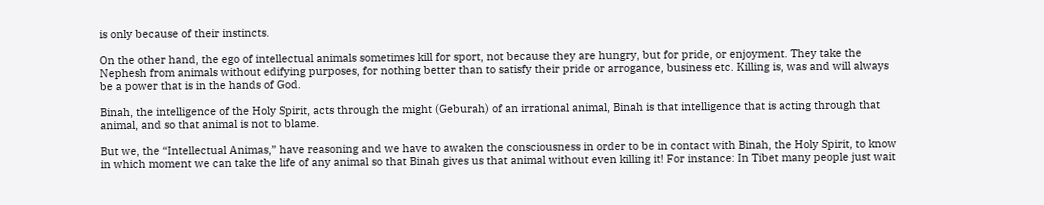is only because of their instincts.

On the other hand, the ego of intellectual animals sometimes kill for sport, not because they are hungry, but for pride, or enjoyment. They take the Nephesh from animals without edifying purposes, for nothing better than to satisfy their pride or arrogance, business etc. Killing is, was and will always be a power that is in the hands of God.

Binah, the intelligence of the Holy Spirit, acts through the might (Geburah) of an irrational animal, Binah is that intelligence that is acting through that animal, and so that animal is not to blame.

But we, the “Intellectual Animas,” have reasoning and we have to awaken the consciousness in order to be in contact with Binah, the Holy Spirit, to know in which moment we can take the life of any animal so that Binah gives us that animal without even killing it! For instance: In Tibet many people just wait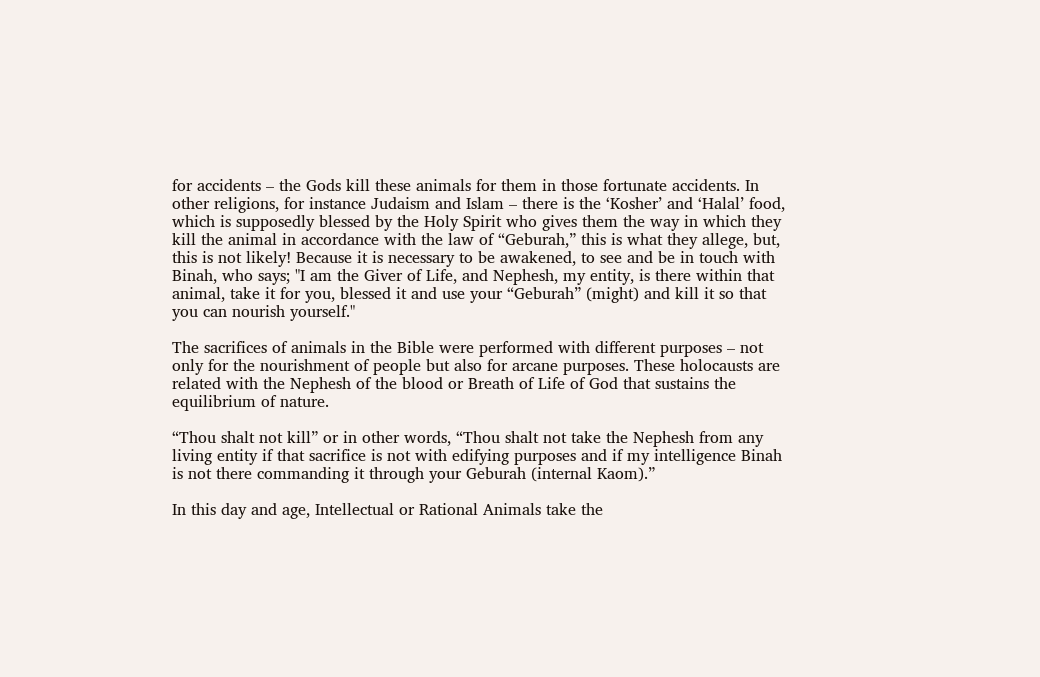for accidents – the Gods kill these animals for them in those fortunate accidents. In other religions, for instance Judaism and Islam – there is the ‘Kosher’ and ‘Halal’ food, which is supposedly blessed by the Holy Spirit who gives them the way in which they kill the animal in accordance with the law of “Geburah,” this is what they allege, but, this is not likely! Because it is necessary to be awakened, to see and be in touch with Binah, who says; "I am the Giver of Life, and Nephesh, my entity, is there within that animal, take it for you, blessed it and use your “Geburah” (might) and kill it so that you can nourish yourself."

The sacrifices of animals in the Bible were performed with different purposes – not only for the nourishment of people but also for arcane purposes. These holocausts are related with the Nephesh of the blood or Breath of Life of God that sustains the equilibrium of nature.

“Thou shalt not kill” or in other words, “Thou shalt not take the Nephesh from any living entity if that sacrifice is not with edifying purposes and if my intelligence Binah is not there commanding it through your Geburah (internal Kaom).”

In this day and age, Intellectual or Rational Animals take the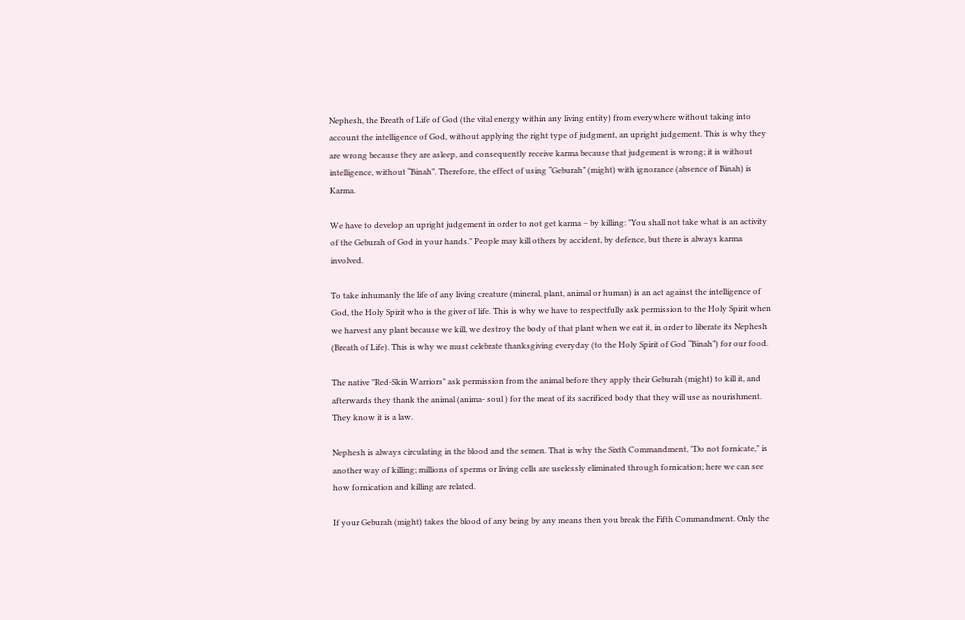Nephesh, the Breath of Life of God (the vital energy within any living entity) from everywhere without taking into account the intelligence of God, without applying the right type of judgment, an upright judgement. This is why they are wrong because they are asleep, and consequently receive karma because that judgement is wrong; it is without intelligence, without “Binah”. Therefore, the effect of using “Geburah” (might) with ignorance (absence of Binah) is Karma.

We have to develop an upright judgement in order to not get karma – by killing: "You shall not take what is an activity of the Geburah of God in your hands." People may kill others by accident, by defence, but there is always karma involved.

To take inhumanly the life of any living creature (mineral, plant, animal or human) is an act against the intelligence of God, the Holy Spirit who is the giver of life. This is why we have to respectfully ask permission to the Holy Spirit when we harvest any plant because we kill, we destroy the body of that plant when we eat it, in order to liberate its Nephesh (Breath of Life). This is why we must celebrate thanksgiving everyday (to the Holy Spirit of God “Binah”) for our food.

The native "Red-Skin Warriors" ask permission from the animal before they apply their Geburah (might) to kill it, and afterwards they thank the animal (anima- soul ) for the meat of its sacrificed body that they will use as nourishment. They know it is a law.

Nephesh is always circulating in the blood and the semen. That is why the Sixth Commandment, "Do not fornicate," is another way of killing; millions of sperms or living cells are uselessly eliminated through fornication; here we can see how fornication and killing are related.

If your Geburah (might) takes the blood of any being by any means then you break the Fifth Commandment. Only the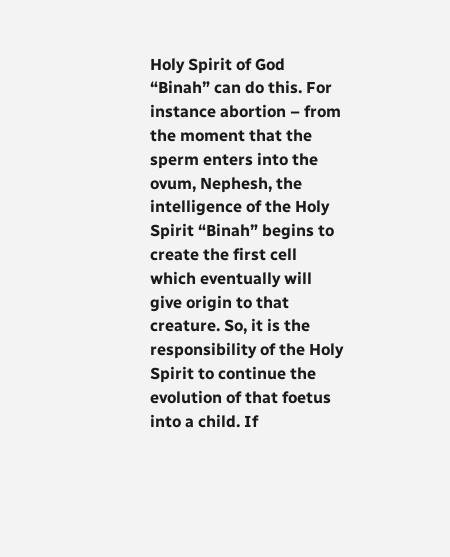Holy Spirit of God “Binah” can do this. For instance abortion – from the moment that the sperm enters into the ovum, Nephesh, the intelligence of the Holy Spirit “Binah” begins to create the first cell which eventually will give origin to that creature. So, it is the responsibility of the Holy Spirit to continue the evolution of that foetus into a child. If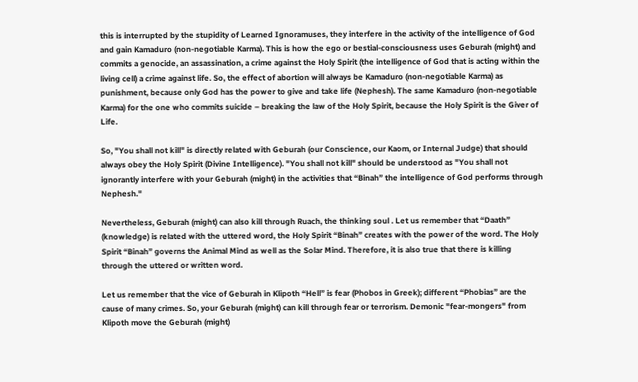this is interrupted by the stupidity of Learned Ignoramuses, they interfere in the activity of the intelligence of God and gain Kamaduro (non-negotiable Karma). This is how the ego or bestial-consciousness uses Geburah (might) and commits a genocide, an assassination, a crime against the Holy Spirit (the intelligence of God that is acting within the living cell) a crime against life. So, the effect of abortion will always be Kamaduro (non-negotiable Karma) as punishment, because only God has the power to give and take life (Nephesh). The same Kamaduro (non-negotiable Karma) for the one who commits suicide – breaking the law of the Holy Spirit, because the Holy Spirit is the Giver of Life.

So, "You shall not kill" is directly related with Geburah (our Conscience, our Kaom, or Internal Judge) that should always obey the Holy Spirit (Divine Intelligence). "You shall not kill" should be understood as "You shall not ignorantly interfere with your Geburah (might) in the activities that “Binah” the intelligence of God performs through Nephesh."

Nevertheless, Geburah (might) can also kill through Ruach, the thinking soul . Let us remember that “Daath” (knowledge) is related with the uttered word, the Holy Spirit “Binah” creates with the power of the word. The Holy Spirit “Binah” governs the Animal Mind as well as the Solar Mind. Therefore, it is also true that there is killing through the uttered or written word.

Let us remember that the vice of Geburah in Klipoth “Hell” is fear (Phobos in Greek); different “Phobias” are the cause of many crimes. So, your Geburah (might) can kill through fear or terrorism. Demonic "fear-mongers" from Klipoth move the Geburah (might)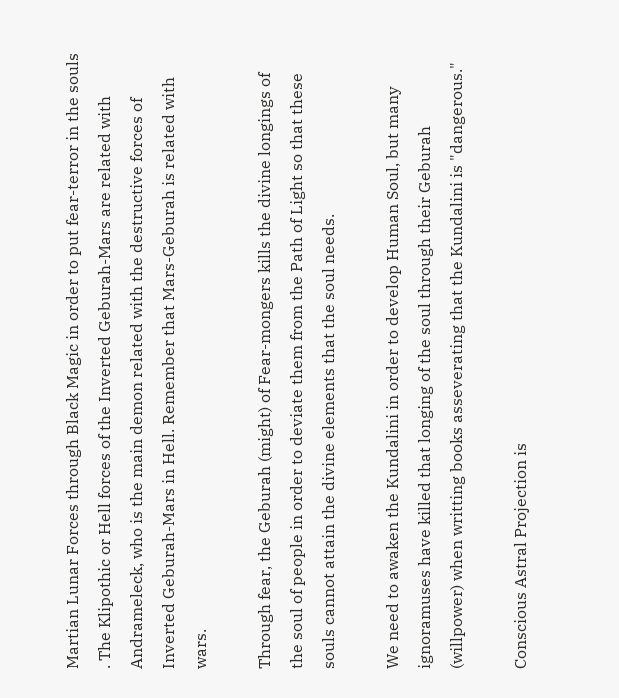Martian Lunar Forces through Black Magic in order to put fear-terror in the souls . The Klipothic or Hell forces of the Inverted Geburah-Mars are related with Andrameleck, who is the main demon related with the destructive forces of Inverted Geburah-Mars in Hell. Remember that Mars-Geburah is related with wars.

Through fear, the Geburah (might) of Fear-mongers kills the divine longings of the soul of people in order to deviate them from the Path of Light so that these souls cannot attain the divine elements that the soul needs.

We need to awaken the Kundalini in order to develop Human Soul, but many ignoramuses have killed that longing of the soul through their Geburah (willpower) when writting books asseverating that the Kundalini is "dangerous."

Conscious Astral Projection is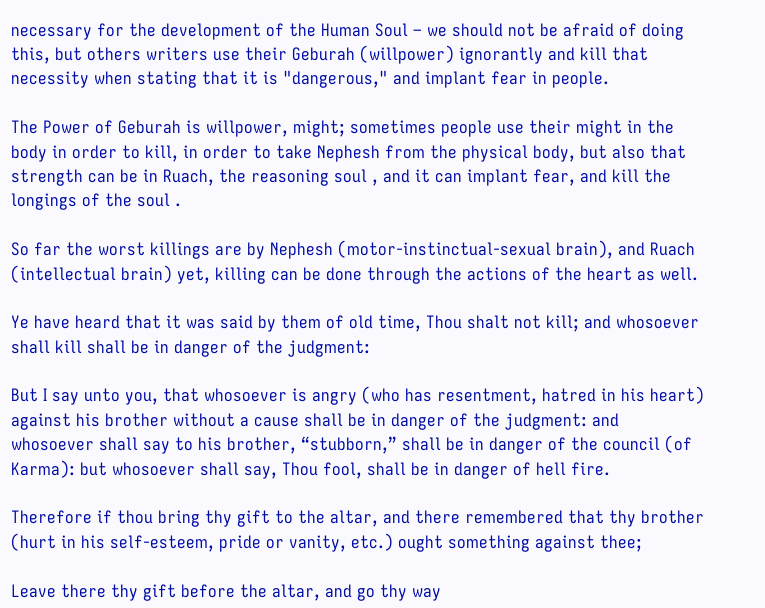necessary for the development of the Human Soul – we should not be afraid of doing this, but others writers use their Geburah (willpower) ignorantly and kill that necessity when stating that it is "dangerous," and implant fear in people.

The Power of Geburah is willpower, might; sometimes people use their might in the body in order to kill, in order to take Nephesh from the physical body, but also that strength can be in Ruach, the reasoning soul , and it can implant fear, and kill the longings of the soul .

So far the worst killings are by Nephesh (motor-instinctual-sexual brain), and Ruach (intellectual brain) yet, killing can be done through the actions of the heart as well.

Ye have heard that it was said by them of old time, Thou shalt not kill; and whosoever shall kill shall be in danger of the judgment:

But I say unto you, that whosoever is angry (who has resentment, hatred in his heart) against his brother without a cause shall be in danger of the judgment: and whosoever shall say to his brother, “stubborn,” shall be in danger of the council (of Karma): but whosoever shall say, Thou fool, shall be in danger of hell fire.

Therefore if thou bring thy gift to the altar, and there remembered that thy brother (hurt in his self-esteem, pride or vanity, etc.) ought something against thee;

Leave there thy gift before the altar, and go thy way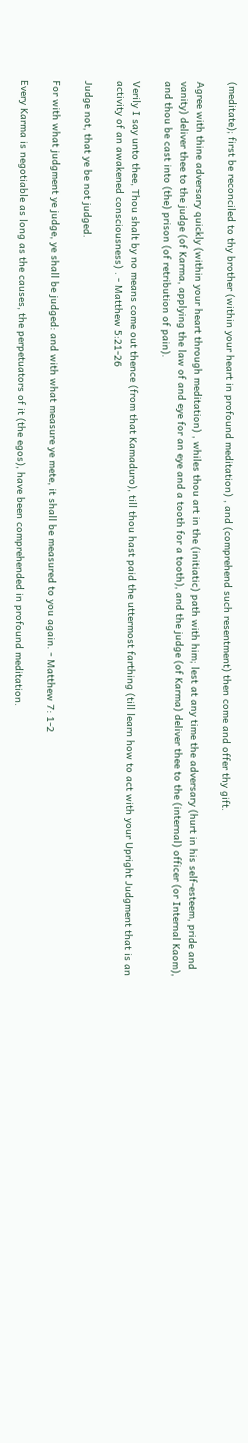(meditate); first be reconciled to thy brother (within your heart in profound meditation) , and (comprehend such resentment) then come and offer thy gift.

Agree with thine adversary quickly (within your heart through meditation) , whiles thou art in the (initiatic) path with him; lest at any time the adversary (hurt in his self-esteem, pride and vanity) deliver thee to the judge (of Karma, applying the law of and eye for an eye and a tooth for a tooth), and the judge (of Karma) deliver thee to the (internal) officer (or Internal Kaom), and thou be cast into (the) prison (of retribution of pain).

Verily I say unto thee, Thou shalt by no means come out thence (from that Kamaduro), till thou hast paid the uttermost farthing (till learn how to act with your Upright Judgment that is an activity of an awakened consciousness) . - Matthew 5:21-26

Judge not, that ye be not judged.

For with what judgment ye judge, ye shall be judged: and with what measure ye mete, it shall be measured to you again. - Matthew 7: 1-2

Every Karma is negotiable as long as the causes, the perpetuators of it (the egos), have been comprehended in profound meditation.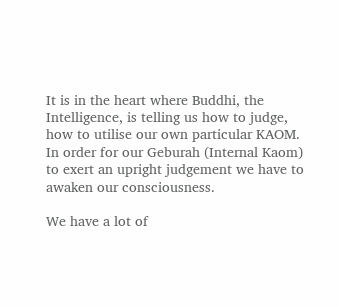It is in the heart where Buddhi, the Intelligence, is telling us how to judge, how to utilise our own particular KAOM. In order for our Geburah (Internal Kaom) to exert an upright judgement we have to awaken our consciousness.

We have a lot of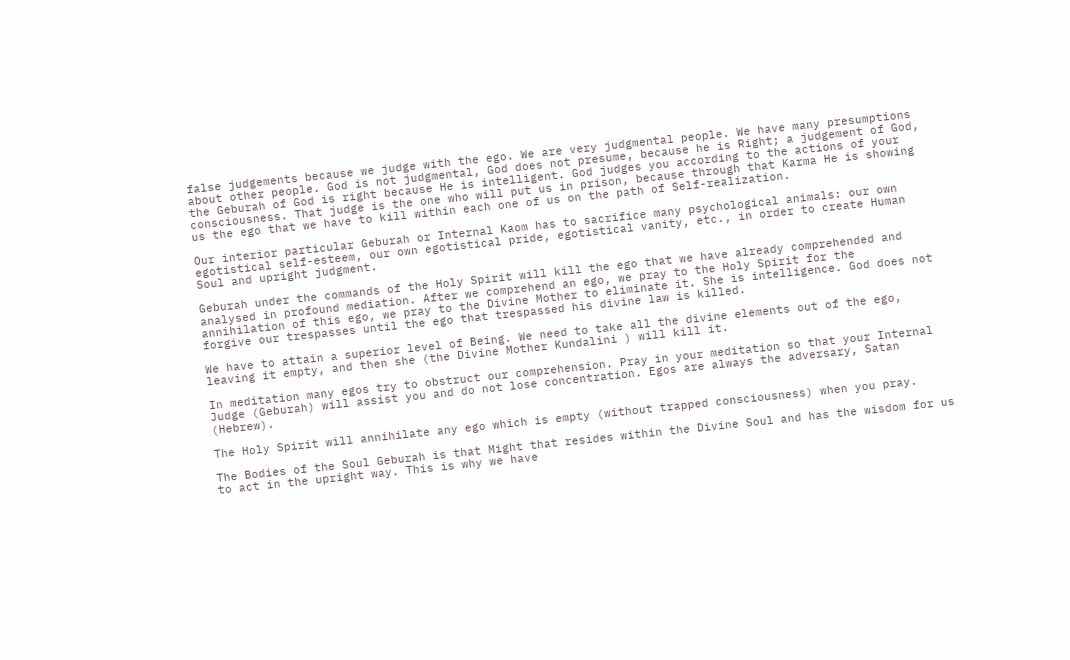false judgements because we judge with the ego. We are very judgmental people. We have many presumptions about other people. God is not judgmental, God does not presume, because he is Right; a judgement of God, the Geburah of God is right because He is intelligent. God judges you according to the actions of your consciousness. That judge is the one who will put us in prison, because through that Karma He is showing us the ego that we have to kill within each one of us on the path of Self-realization.

Our interior particular Geburah or Internal Kaom has to sacrifice many psychological animals: our own egotistical self-esteem, our own egotistical pride, egotistical vanity, etc., in order to create Human Soul and upright judgment.

Geburah under the commands of the Holy Spirit will kill the ego that we have already comprehended and analysed in profound mediation. After we comprehend an ego, we pray to the Holy Spirit for the annihilation of this ego, we pray to the Divine Mother to eliminate it. She is intelligence. God does not forgive our trespasses until the ego that trespassed his divine law is killed.

We have to attain a superior level of Being. We need to take all the divine elements out of the ego, leaving it empty, and then she (the Divine Mother Kundalini ) will kill it.

In meditation many egos try to obstruct our comprehension. Pray in your meditation so that your Internal Judge (Geburah) will assist you and do not lose concentration. Egos are always the adversary, Satan (Hebrew).

The Holy Spirit will annihilate any ego which is empty (without trapped consciousness) when you pray.

The Bodies of the Soul Geburah is that Might that resides within the Divine Soul and has the wisdom for us to act in the upright way. This is why we have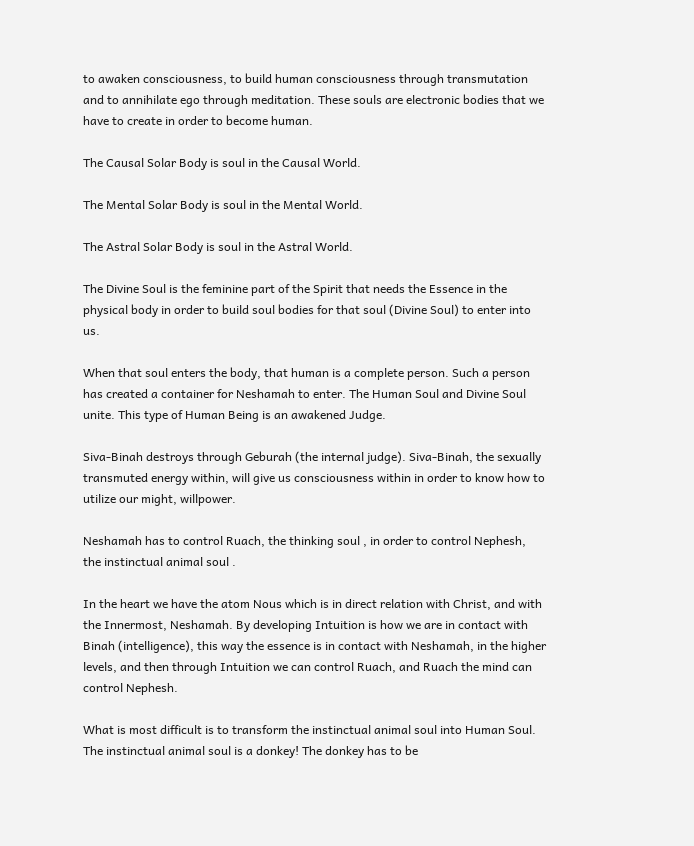to awaken consciousness, to build human consciousness through transmutation and to annihilate ego through meditation. These souls are electronic bodies that we have to create in order to become human.

The Causal Solar Body is soul in the Causal World.

The Mental Solar Body is soul in the Mental World.

The Astral Solar Body is soul in the Astral World.

The Divine Soul is the feminine part of the Spirit that needs the Essence in the physical body in order to build soul bodies for that soul (Divine Soul) to enter into us.

When that soul enters the body, that human is a complete person. Such a person has created a container for Neshamah to enter. The Human Soul and Divine Soul unite. This type of Human Being is an awakened Judge.

Siva-Binah destroys through Geburah (the internal judge). Siva-Binah, the sexually transmuted energy within, will give us consciousness within in order to know how to utilize our might, willpower.

Neshamah has to control Ruach, the thinking soul , in order to control Nephesh, the instinctual animal soul .

In the heart we have the atom Nous which is in direct relation with Christ, and with the Innermost, Neshamah. By developing Intuition is how we are in contact with Binah (intelligence), this way the essence is in contact with Neshamah, in the higher levels, and then through Intuition we can control Ruach, and Ruach the mind can control Nephesh.

What is most difficult is to transform the instinctual animal soul into Human Soul. The instinctual animal soul is a donkey! The donkey has to be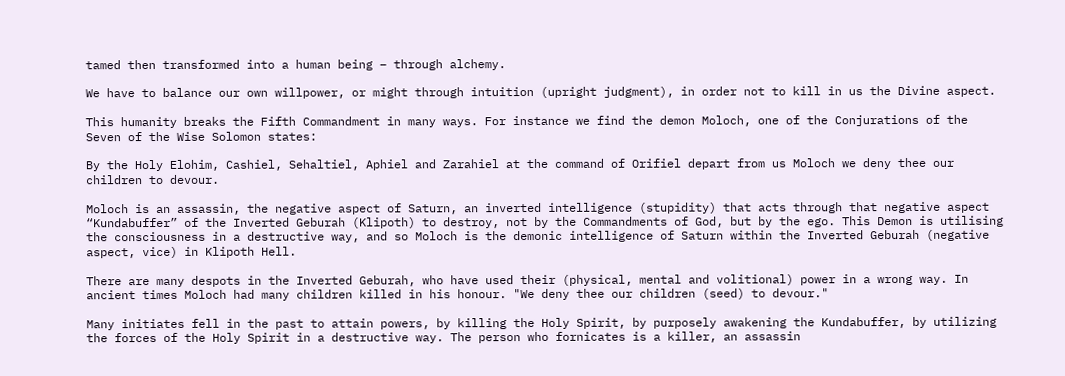tamed then transformed into a human being – through alchemy.

We have to balance our own willpower, or might through intuition (upright judgment), in order not to kill in us the Divine aspect.

This humanity breaks the Fifth Commandment in many ways. For instance we find the demon Moloch, one of the Conjurations of the Seven of the Wise Solomon states:

By the Holy Elohim, Cashiel, Sehaltiel, Aphiel and Zarahiel at the command of Orifiel depart from us Moloch we deny thee our children to devour.

Moloch is an assassin, the negative aspect of Saturn, an inverted intelligence (stupidity) that acts through that negative aspect “Kundabuffer” of the Inverted Geburah (Klipoth) to destroy, not by the Commandments of God, but by the ego. This Demon is utilising the consciousness in a destructive way, and so Moloch is the demonic intelligence of Saturn within the Inverted Geburah (negative aspect, vice) in Klipoth Hell.

There are many despots in the Inverted Geburah, who have used their (physical, mental and volitional) power in a wrong way. In ancient times Moloch had many children killed in his honour. "We deny thee our children (seed) to devour."

Many initiates fell in the past to attain powers, by killing the Holy Spirit, by purposely awakening the Kundabuffer, by utilizing the forces of the Holy Spirit in a destructive way. The person who fornicates is a killer, an assassin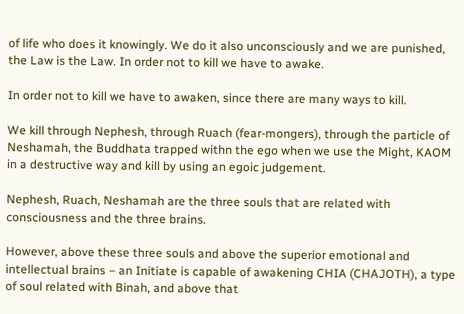of life who does it knowingly. We do it also unconsciously and we are punished, the Law is the Law. In order not to kill we have to awake.

In order not to kill we have to awaken, since there are many ways to kill.

We kill through Nephesh, through Ruach (fear-mongers), through the particle of Neshamah, the Buddhata trapped withn the ego when we use the Might, KAOM in a destructive way and kill by using an egoic judgement.

Nephesh, Ruach, Neshamah are the three souls that are related with consciousness and the three brains.

However, above these three souls and above the superior emotional and intellectual brains – an Initiate is capable of awakening CHIA (CHAJOTH), a type of soul related with Binah, and above that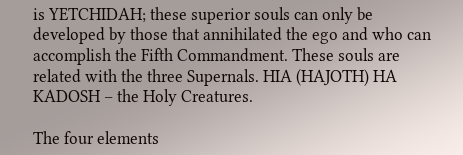is YETCHIDAH; these superior souls can only be developed by those that annihilated the ego and who can accomplish the Fifth Commandment. These souls are related with the three Supernals. HIA (HAJOTH) HA KADOSH – the Holy Creatures.

The four elements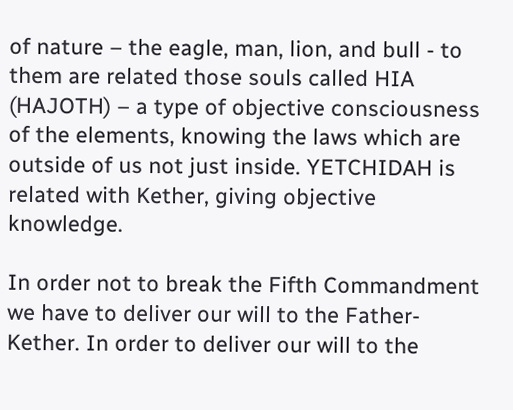of nature – the eagle, man, lion, and bull - to them are related those souls called HIA (HAJOTH) – a type of objective consciousness of the elements, knowing the laws which are outside of us not just inside. YETCHIDAH is related with Kether, giving objective knowledge.

In order not to break the Fifth Commandment we have to deliver our will to the Father-Kether. In order to deliver our will to the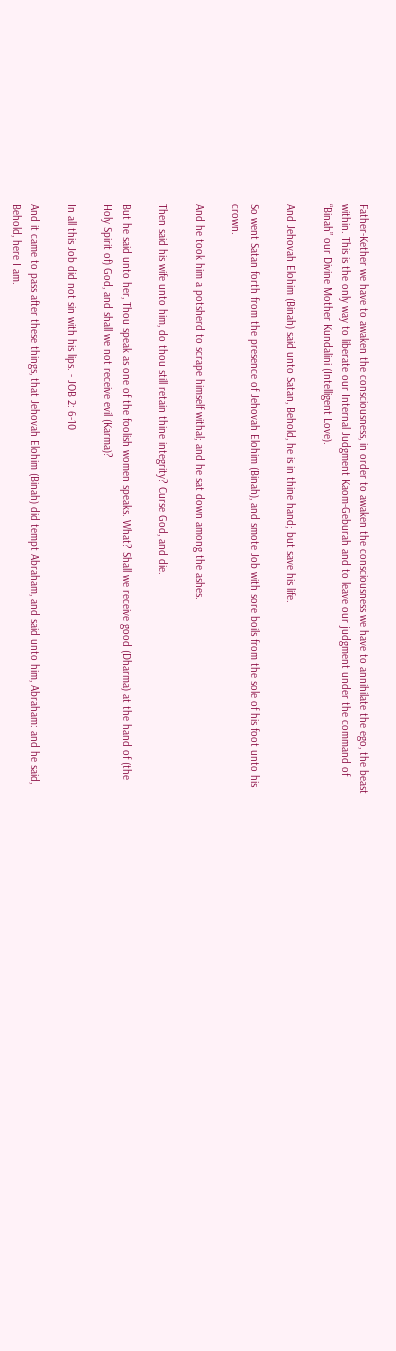Father-Kether we have to awaken the consciousness, in order to awaken the consciousness we have to annihilate the ego, the beast within. This is the only way to liberate our Internal Judgment Kaom-Geburah and to leave our judgment under the command of “Binah” our Divine Mother Kundalini (Intelligent Love).

And Jehovah Elohim (Binah) said unto Satan, Behold, he is in thine hand; but save his life.

So went Satan forth from the presence of Jehovah Elohim (Binah), and smote Job with sore boils from the sole of his foot unto his crown.

And he took him a potsherd to scrape himself withal; and he sat down among the ashes.

Then said his wife unto him, do thou still retain thine integrity? Curse God, and die.

But he said unto her, Thou speak as one of the foolish women speaks. What? Shall we receive good (Dharma) at the hand of (the Holy Spirit of) God, and shall we not receive evil (Karma)?

In all this Job did not sin with his lips. - JOB 2: 6-10

And it came to pass after these things, that Jehovah Elohim (Binah) did tempt Abraham, and said unto him, Abraham: and he said, Behold, here I am.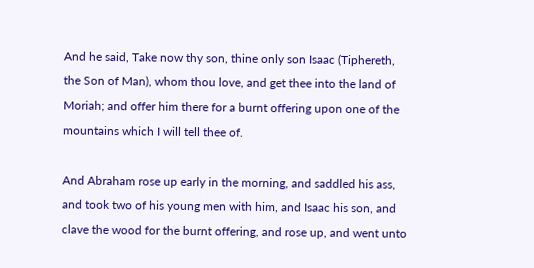And he said, Take now thy son, thine only son Isaac (Tiphereth, the Son of Man), whom thou love, and get thee into the land of Moriah; and offer him there for a burnt offering upon one of the mountains which I will tell thee of.

And Abraham rose up early in the morning, and saddled his ass, and took two of his young men with him, and Isaac his son, and clave the wood for the burnt offering, and rose up, and went unto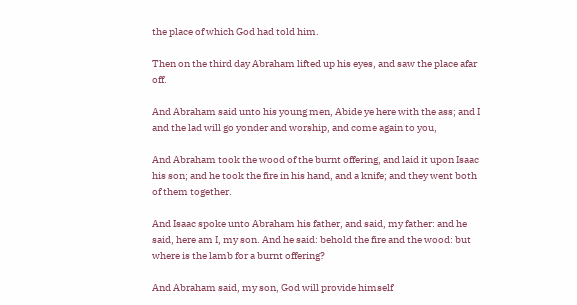the place of which God had told him.

Then on the third day Abraham lifted up his eyes, and saw the place afar off.

And Abraham said unto his young men, Abide ye here with the ass; and I and the lad will go yonder and worship, and come again to you,

And Abraham took the wood of the burnt offering, and laid it upon Isaac his son; and he took the fire in his hand, and a knife; and they went both of them together.

And Isaac spoke unto Abraham his father, and said, my father: and he said, here am I, my son. And he said: behold the fire and the wood: but where is the lamb for a burnt offering?

And Abraham said, my son, God will provide himself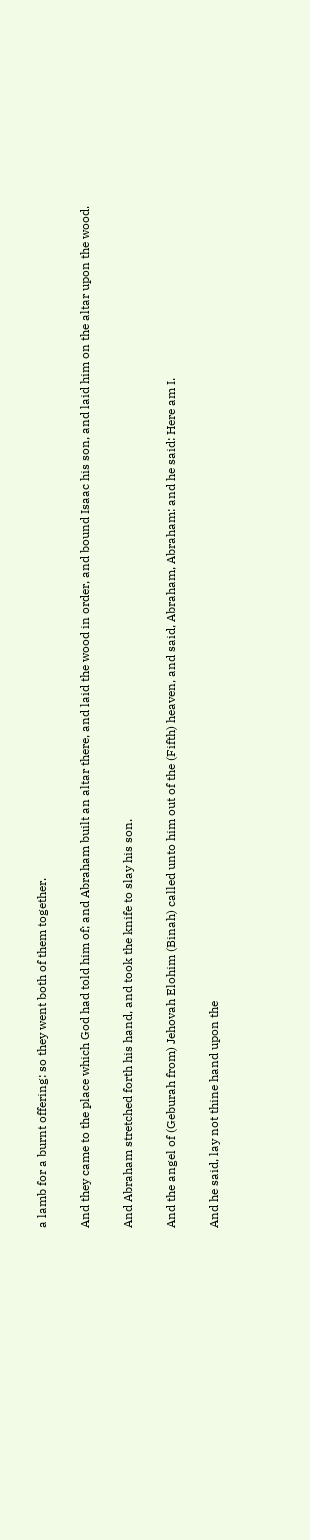a lamb for a burnt offering: so they went both of them together.

And they came to the place which God had told him of; and Abraham built an altar there, and laid the wood in order, and bound Isaac his son, and laid him on the altar upon the wood.

And Abraham stretched forth his hand, and took the knife to slay his son.

And the angel of (Geburah from) Jehovah Elohim (Binah) called unto him out of the (Fifth) heaven, and said, Abraham, Abraham: and he said: Here am I.

And he said, lay not thine hand upon the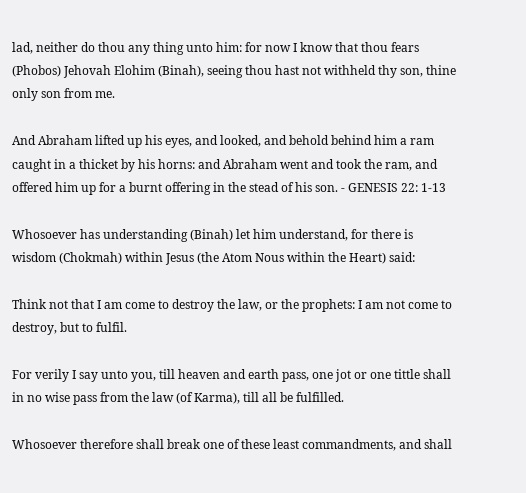lad, neither do thou any thing unto him: for now I know that thou fears (Phobos) Jehovah Elohim (Binah), seeing thou hast not withheld thy son, thine only son from me.

And Abraham lifted up his eyes, and looked, and behold behind him a ram caught in a thicket by his horns: and Abraham went and took the ram, and offered him up for a burnt offering in the stead of his son. - GENESIS 22: 1-13

Whosoever has understanding (Binah) let him understand, for there is wisdom (Chokmah) within Jesus (the Atom Nous within the Heart) said:

Think not that I am come to destroy the law, or the prophets: I am not come to destroy, but to fulfil.

For verily I say unto you, till heaven and earth pass, one jot or one tittle shall in no wise pass from the law (of Karma), till all be fulfilled.

Whosoever therefore shall break one of these least commandments, and shall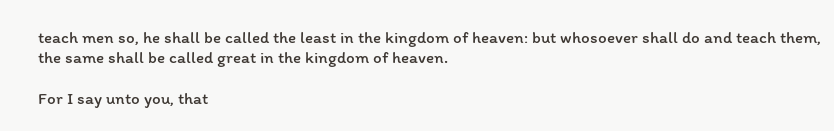teach men so, he shall be called the least in the kingdom of heaven: but whosoever shall do and teach them, the same shall be called great in the kingdom of heaven.

For I say unto you, that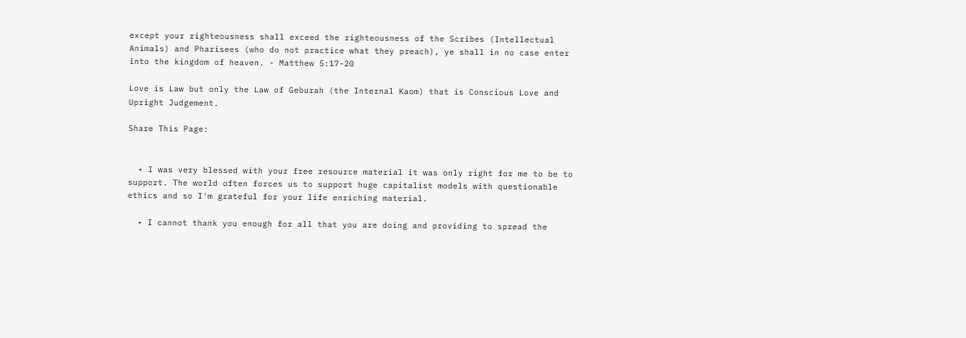except your righteousness shall exceed the righteousness of the Scribes (Intellectual Animals) and Pharisees (who do not practice what they preach), ye shall in no case enter into the kingdom of heaven. - Matthew 5:17-20

Love is Law but only the Law of Geburah (the Internal Kaom) that is Conscious Love and Upright Judgement.

Share This Page:


  • I was very blessed with your free resource material it was only right for me to be to support. The world often forces us to support huge capitalist models with questionable ethics and so I'm grateful for your life enriching material.

  • I cannot thank you enough for all that you are doing and providing to spread the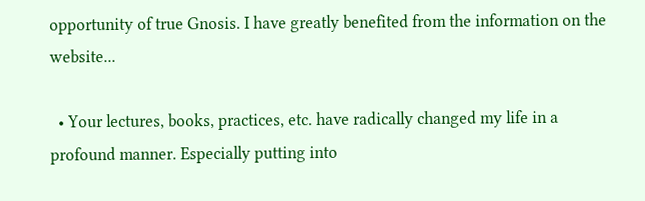opportunity of true Gnosis. I have greatly benefited from the information on the website...

  • Your lectures, books, practices, etc. have radically changed my life in a profound manner. Especially putting into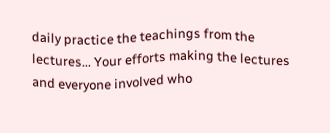daily practice the teachings from the lectures... Your efforts making the lectures and everyone involved who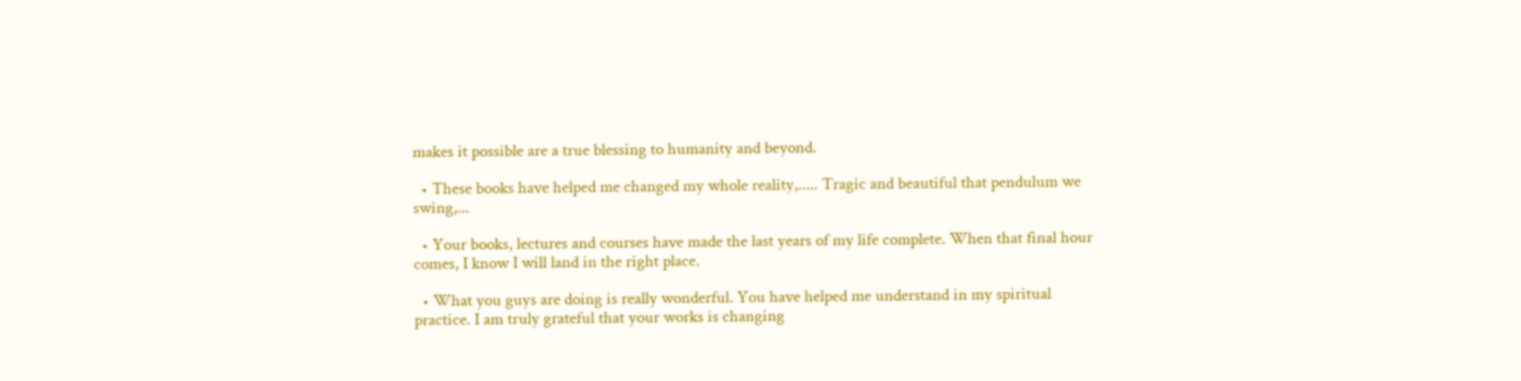makes it possible are a true blessing to humanity and beyond.

  • These books have helped me changed my whole reality,..... Tragic and beautiful that pendulum we swing,...

  • Your books, lectures and courses have made the last years of my life complete. When that final hour comes, I know I will land in the right place.

  • What you guys are doing is really wonderful. You have helped me understand in my spiritual practice. I am truly grateful that your works is changing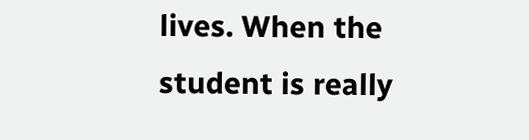lives. When the student is really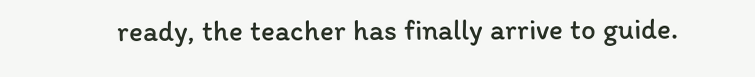ready, the teacher has finally arrive to guide.